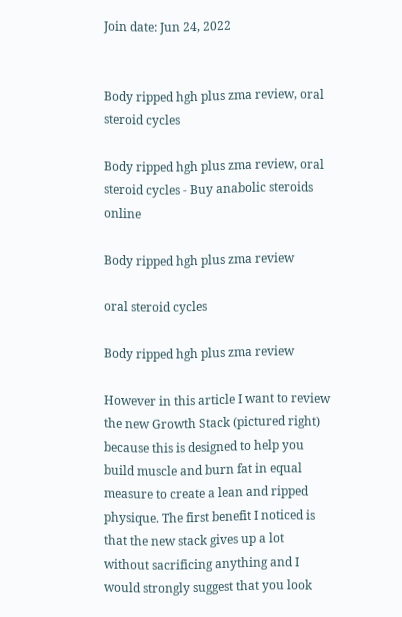Join date: Jun 24, 2022


Body ripped hgh plus zma review, oral steroid cycles

Body ripped hgh plus zma review, oral steroid cycles - Buy anabolic steroids online

Body ripped hgh plus zma review

oral steroid cycles

Body ripped hgh plus zma review

However in this article I want to review the new Growth Stack (pictured right) because this is designed to help you build muscle and burn fat in equal measure to create a lean and ripped physique. The first benefit I noticed is that the new stack gives up a lot without sacrificing anything and I would strongly suggest that you look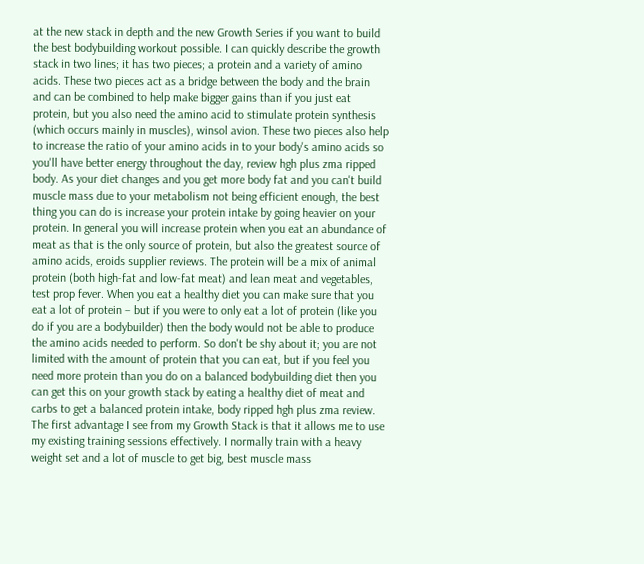at the new stack in depth and the new Growth Series if you want to build the best bodybuilding workout possible. I can quickly describe the growth stack in two lines; it has two pieces; a protein and a variety of amino acids. These two pieces act as a bridge between the body and the brain and can be combined to help make bigger gains than if you just eat protein, but you also need the amino acid to stimulate protein synthesis (which occurs mainly in muscles), winsol avion. These two pieces also help to increase the ratio of your amino acids in to your body's amino acids so you'll have better energy throughout the day, review hgh plus zma ripped body. As your diet changes and you get more body fat and you can't build muscle mass due to your metabolism not being efficient enough, the best thing you can do is increase your protein intake by going heavier on your protein. In general you will increase protein when you eat an abundance of meat as that is the only source of protein, but also the greatest source of amino acids, eroids supplier reviews. The protein will be a mix of animal protein (both high-fat and low-fat meat) and lean meat and vegetables, test prop fever. When you eat a healthy diet you can make sure that you eat a lot of protein – but if you were to only eat a lot of protein (like you do if you are a bodybuilder) then the body would not be able to produce the amino acids needed to perform. So don't be shy about it; you are not limited with the amount of protein that you can eat, but if you feel you need more protein than you do on a balanced bodybuilding diet then you can get this on your growth stack by eating a healthy diet of meat and carbs to get a balanced protein intake, body ripped hgh plus zma review. The first advantage I see from my Growth Stack is that it allows me to use my existing training sessions effectively. I normally train with a heavy weight set and a lot of muscle to get big, best muscle mass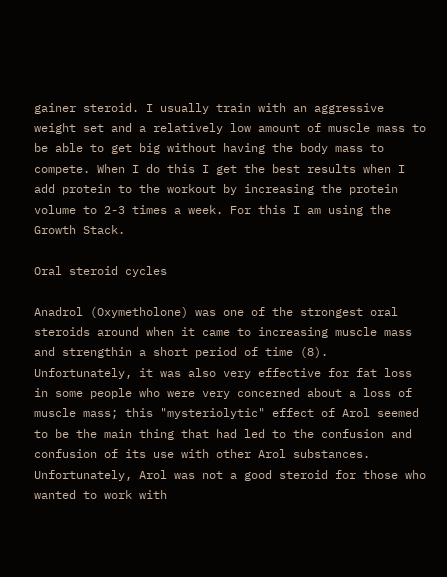gainer steroid. I usually train with an aggressive weight set and a relatively low amount of muscle mass to be able to get big without having the body mass to compete. When I do this I get the best results when I add protein to the workout by increasing the protein volume to 2-3 times a week. For this I am using the Growth Stack.

Oral steroid cycles

Anadrol (Oxymetholone) was one of the strongest oral steroids around when it came to increasing muscle mass and strengthin a short period of time (8). Unfortunately, it was also very effective for fat loss in some people who were very concerned about a loss of muscle mass; this "mysteriolytic" effect of Arol seemed to be the main thing that had led to the confusion and confusion of its use with other Arol substances. Unfortunately, Arol was not a good steroid for those who wanted to work with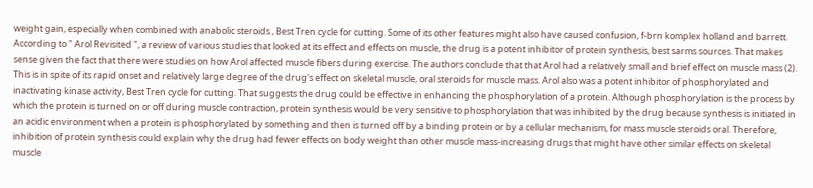weight gain, especially when combined with anabolic steroids , Best Tren cycle for cutting. Some of its other features might also have caused confusion, f-brn komplex holland and barrett. According to " Arol Revisited ", a review of various studies that looked at its effect and effects on muscle, the drug is a potent inhibitor of protein synthesis, best sarms sources. That makes sense given the fact that there were studies on how Arol affected muscle fibers during exercise. The authors conclude that that Arol had a relatively small and brief effect on muscle mass (2). This is in spite of its rapid onset and relatively large degree of the drug's effect on skeletal muscle, oral steroids for muscle mass. Arol also was a potent inhibitor of phosphorylated and inactivating kinase activity, Best Tren cycle for cutting. That suggests the drug could be effective in enhancing the phosphorylation of a protein. Although phosphorylation is the process by which the protein is turned on or off during muscle contraction, protein synthesis would be very sensitive to phosphorylation that was inhibited by the drug because synthesis is initiated in an acidic environment when a protein is phosphorylated by something and then is turned off by a binding protein or by a cellular mechanism, for mass muscle steroids oral. Therefore, inhibition of protein synthesis could explain why the drug had fewer effects on body weight than other muscle mass-increasing drugs that might have other similar effects on skeletal muscle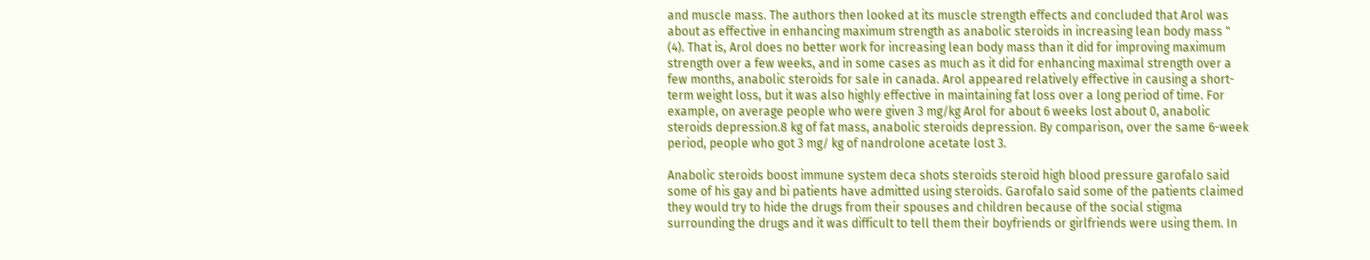and muscle mass. The authors then looked at its muscle strength effects and concluded that Arol was about as effective in enhancing maximum strength as anabolic steroids in increasing lean body mass " (4). That is, Arol does no better work for increasing lean body mass than it did for improving maximum strength over a few weeks, and in some cases as much as it did for enhancing maximal strength over a few months, anabolic steroids for sale in canada. Arol appeared relatively effective in causing a short-term weight loss, but it was also highly effective in maintaining fat loss over a long period of time. For example, on average people who were given 3 mg/kg Arol for about 6 weeks lost about 0, anabolic steroids depression.8 kg of fat mass, anabolic steroids depression. By comparison, over the same 6-week period, people who got 3 mg/ kg of nandrolone acetate lost 3.

Anabolic steroids boost immune system deca shots steroids steroid high blood pressure garofalo said some of his gay and bi patients have admitted using steroids. Garofalo said some of the patients claimed they would try to hide the drugs from their spouses and children because of the social stigma surrounding the drugs and it was difficult to tell them their boyfriends or girlfriends were using them. In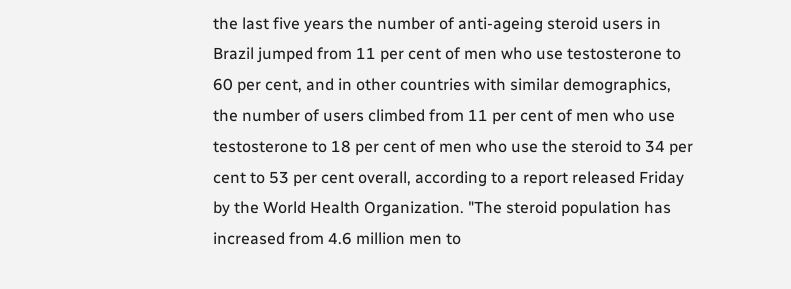the last five years the number of anti-ageing steroid users in Brazil jumped from 11 per cent of men who use testosterone to 60 per cent, and in other countries with similar demographics, the number of users climbed from 11 per cent of men who use testosterone to 18 per cent of men who use the steroid to 34 per cent to 53 per cent overall, according to a report released Friday by the World Health Organization. "The steroid population has increased from 4.6 million men to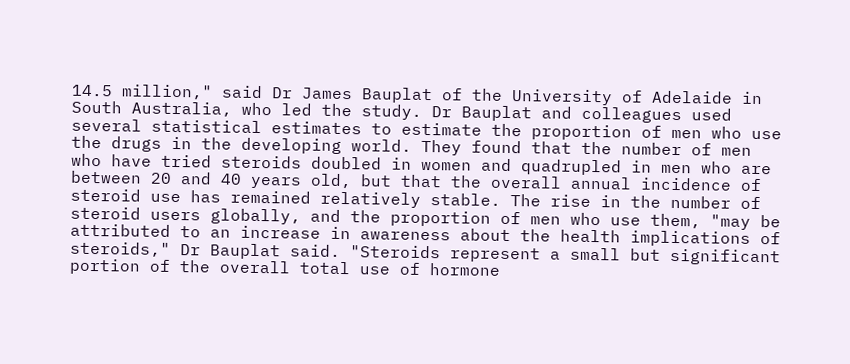14.5 million," said Dr James Bauplat of the University of Adelaide in South Australia, who led the study. Dr Bauplat and colleagues used several statistical estimates to estimate the proportion of men who use the drugs in the developing world. They found that the number of men who have tried steroids doubled in women and quadrupled in men who are between 20 and 40 years old, but that the overall annual incidence of steroid use has remained relatively stable. The rise in the number of steroid users globally, and the proportion of men who use them, "may be attributed to an increase in awareness about the health implications of steroids," Dr Bauplat said. "Steroids represent a small but significant portion of the overall total use of hormone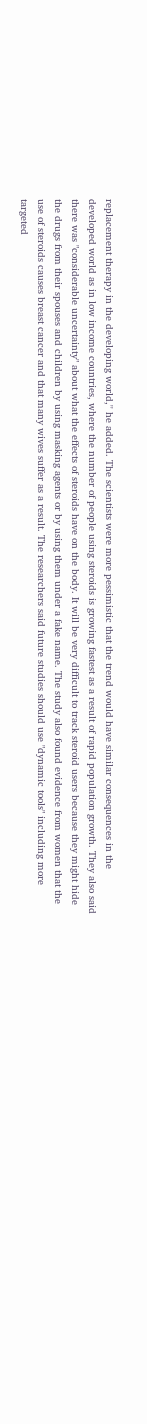replacement therapy in the developing world,'' he added. The scientists were more pessimistic that the trend would have similar consequences in the developed world as in low income countries, where the number of people using steroids is growing fastest as a result of rapid population growth. They also said there was "considerable uncertainty" about what the effects of steroids have on the body. It will be very difficult to track steroid users because they might hide the drugs from their spouses and children by using masking agents or by using them under a fake name. The study also found evidence from women that the use of steroids causes breast cancer and that many wives suffer as a result. The researchers said future studies should use "dynamic tools" including more targeted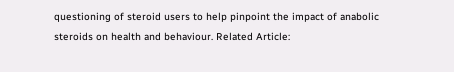questioning of steroid users to help pinpoint the impact of anabolic steroids on health and behaviour. Related Article: